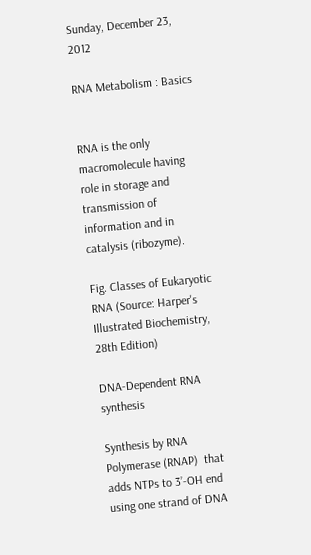Sunday, December 23, 2012

RNA Metabolism : Basics


RNA is the only macromolecule having role in storage and transmission of information and in catalysis (ribozyme).

Fig. Classes of Eukaryotic RNA (Source: Harper's Illustrated Biochemistry, 28th Edition)

DNA-Dependent RNA synthesis

Synthesis by RNA Polymerase (RNAP)  that adds NTPs to 3’-OH end using one strand of DNA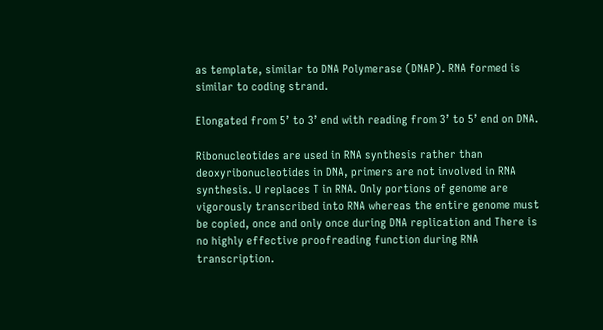as template, similar to DNA Polymerase (DNAP). RNA formed is similar to coding strand.

Elongated from 5’ to 3’ end with reading from 3’ to 5’ end on DNA.

Ribonucleotides are used in RNA synthesis rather than deoxyribonucleotides in DNA, primers are not involved in RNA synthesis. U replaces T in RNA. Only portions of genome are vigorously transcribed into RNA whereas the entire genome must be copied, once and only once during DNA replication and There is no highly effective proofreading function during RNA transcription.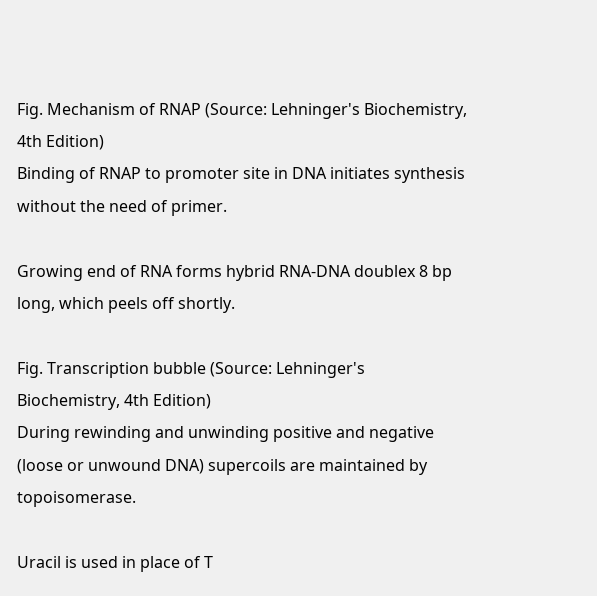Fig. Mechanism of RNAP (Source: Lehninger's Biochemistry, 4th Edition)
Binding of RNAP to promoter site in DNA initiates synthesis without the need of primer.

Growing end of RNA forms hybrid RNA-DNA doublex 8 bp long, which peels off shortly.

Fig. Transcription bubble (Source: Lehninger's Biochemistry, 4th Edition)
During rewinding and unwinding positive and negative (loose or unwound DNA) supercoils are maintained by topoisomerase.

Uracil is used in place of T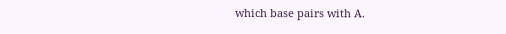which base pairs with A.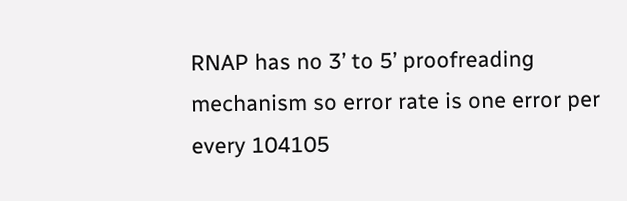RNAP has no 3’ to 5’ proofreading mechanism so error rate is one error per every 104105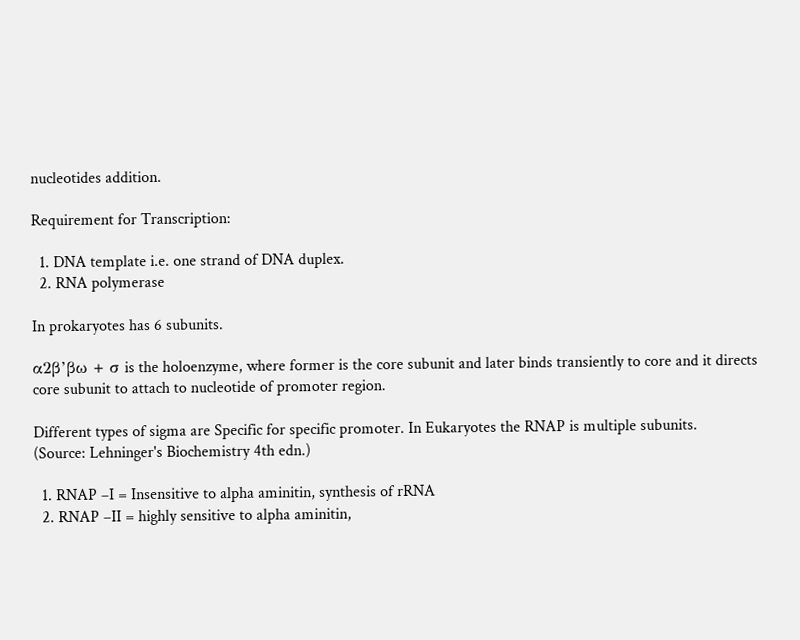nucleotides addition.

Requirement for Transcription:

  1. DNA template i.e. one strand of DNA duplex.
  2. RNA polymerase

In prokaryotes has 6 subunits.

α2β’βω + σ is the holoenzyme, where former is the core subunit and later binds transiently to core and it directs core subunit to attach to nucleotide of promoter region.

Different types of sigma are Specific for specific promoter. In Eukaryotes the RNAP is multiple subunits.
(Source: Lehninger's Biochemistry 4th edn.)

  1. RNAP –I = Insensitive to alpha aminitin, synthesis of rRNA
  2. RNAP –II = highly sensitive to alpha aminitin,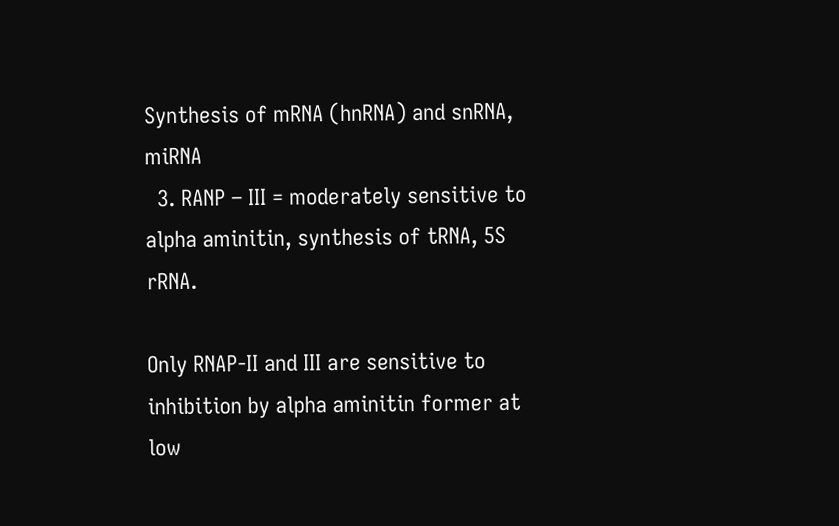Synthesis of mRNA (hnRNA) and snRNA, miRNA
  3. RANP – III = moderately sensitive to alpha aminitin, synthesis of tRNA, 5S rRNA.

Only RNAP-II and III are sensitive to inhibition by alpha aminitin former at low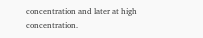concentration and later at high concentration.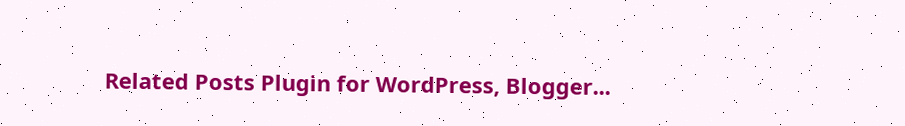Related Posts Plugin for WordPress, Blogger...